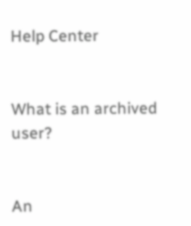Help Center


What is an archived user?


An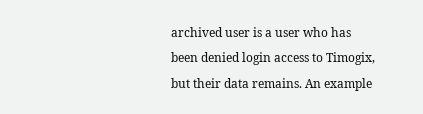archived user is a user who has been denied login access to Timogix, but their data remains. An example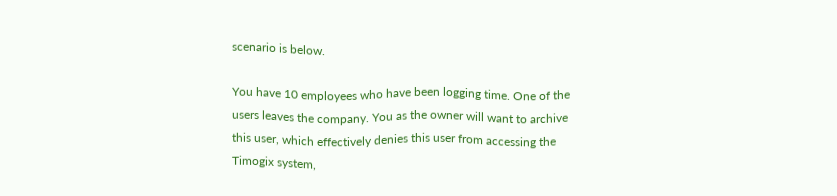scenario is below.

You have 10 employees who have been logging time. One of the users leaves the company. You as the owner will want to archive this user, which effectively denies this user from accessing the Timogix system,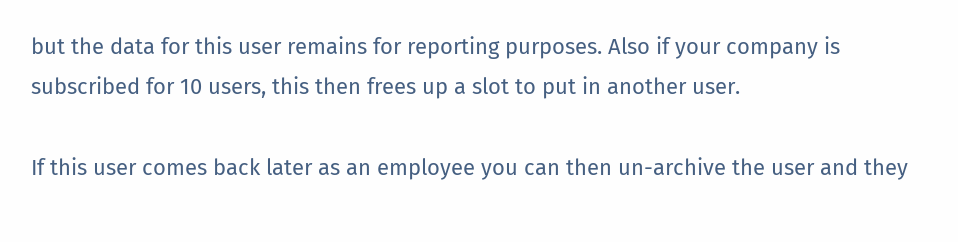but the data for this user remains for reporting purposes. Also if your company is subscribed for 10 users, this then frees up a slot to put in another user.

If this user comes back later as an employee you can then un-archive the user and they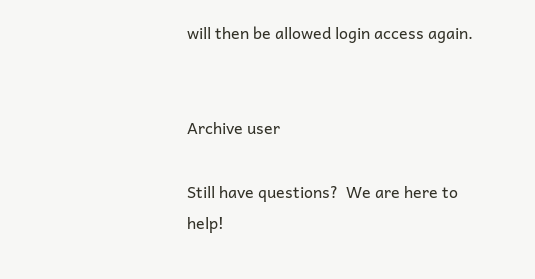will then be allowed login access again.


Archive user

Still have questions?  We are here to help!